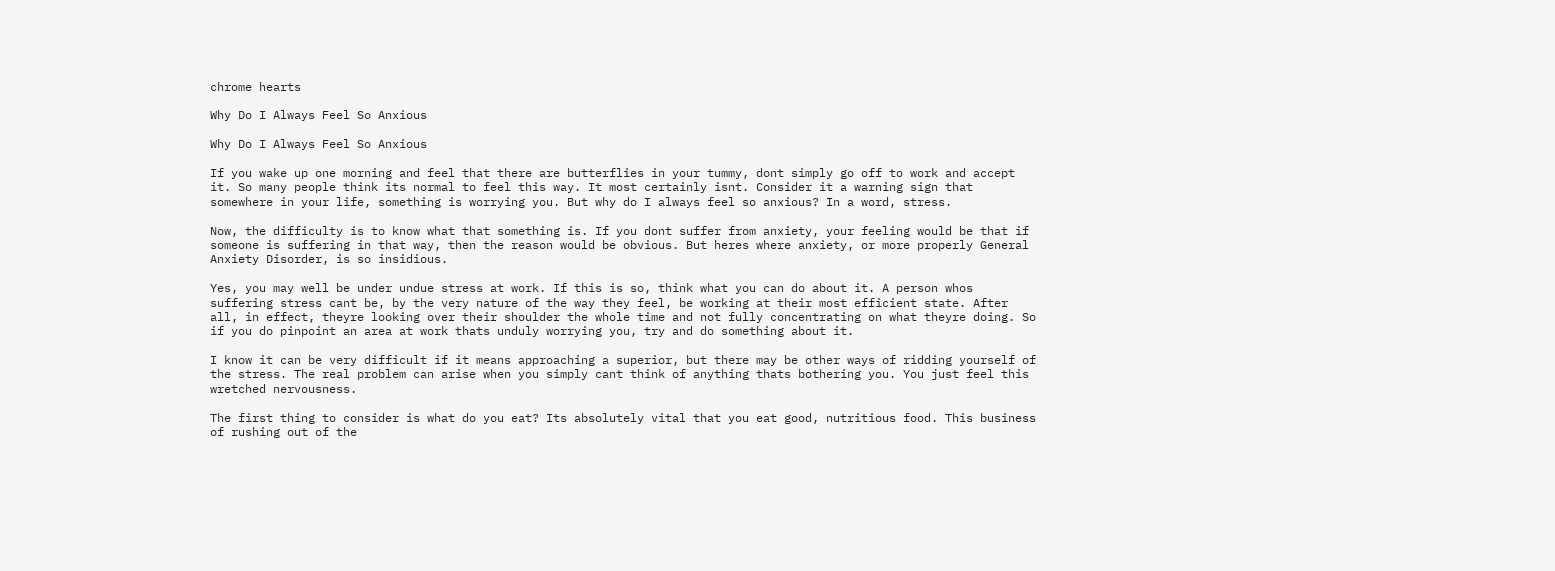chrome hearts

Why Do I Always Feel So Anxious

Why Do I Always Feel So Anxious

If you wake up one morning and feel that there are butterflies in your tummy, dont simply go off to work and accept it. So many people think its normal to feel this way. It most certainly isnt. Consider it a warning sign that somewhere in your life, something is worrying you. But why do I always feel so anxious? In a word, stress.

Now, the difficulty is to know what that something is. If you dont suffer from anxiety, your feeling would be that if someone is suffering in that way, then the reason would be obvious. But heres where anxiety, or more properly General Anxiety Disorder, is so insidious.

Yes, you may well be under undue stress at work. If this is so, think what you can do about it. A person whos suffering stress cant be, by the very nature of the way they feel, be working at their most efficient state. After all, in effect, theyre looking over their shoulder the whole time and not fully concentrating on what theyre doing. So if you do pinpoint an area at work thats unduly worrying you, try and do something about it.

I know it can be very difficult if it means approaching a superior, but there may be other ways of ridding yourself of the stress. The real problem can arise when you simply cant think of anything thats bothering you. You just feel this wretched nervousness.

The first thing to consider is what do you eat? Its absolutely vital that you eat good, nutritious food. This business of rushing out of the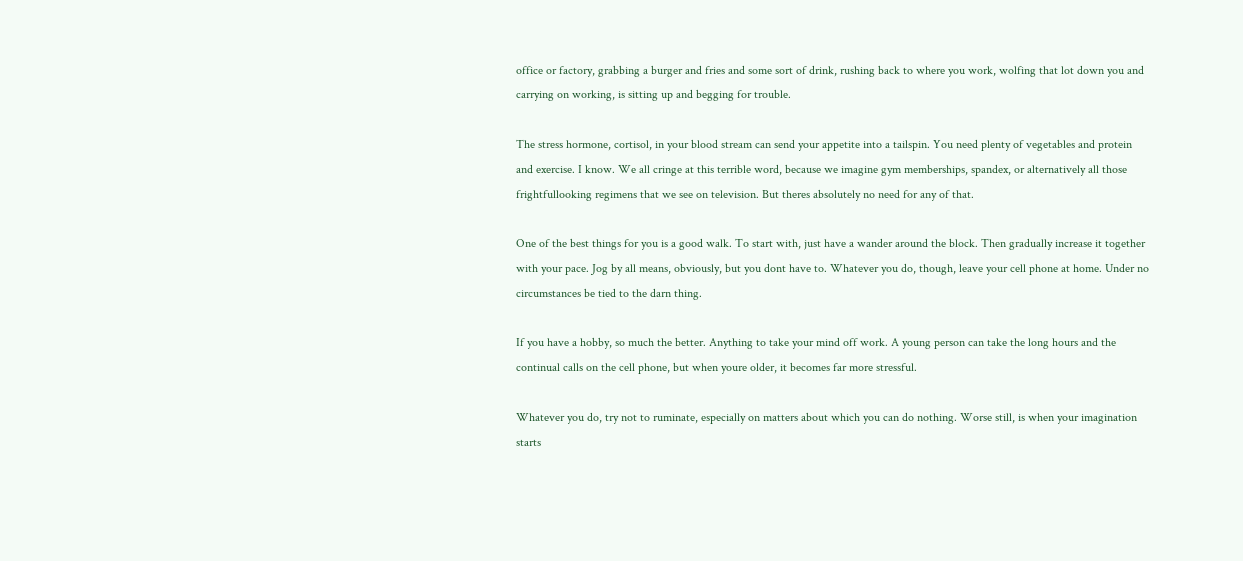office or factory, grabbing a burger and fries and some sort of drink, rushing back to where you work, wolfing that lot down you and carrying on working, is sitting up and begging for trouble.

The stress hormone, cortisol, in your blood stream can send your appetite into a tailspin. You need plenty of vegetables and protein and exercise. I know. We all cringe at this terrible word, because we imagine gym memberships, spandex, or alternatively all those frightfullooking regimens that we see on television. But theres absolutely no need for any of that.

One of the best things for you is a good walk. To start with, just have a wander around the block. Then gradually increase it together with your pace. Jog by all means, obviously, but you dont have to. Whatever you do, though, leave your cell phone at home. Under no circumstances be tied to the darn thing.

If you have a hobby, so much the better. Anything to take your mind off work. A young person can take the long hours and the continual calls on the cell phone, but when youre older, it becomes far more stressful.

Whatever you do, try not to ruminate, especially on matters about which you can do nothing. Worse still, is when your imagination starts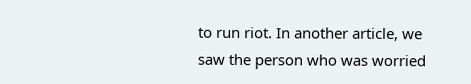to run riot. In another article, we saw the person who was worried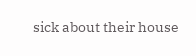sick about their house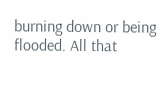burning down or being flooded. All that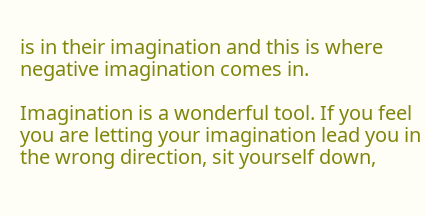is in their imagination and this is where negative imagination comes in.

Imagination is a wonderful tool. If you feel you are letting your imagination lead you in the wrong direction, sit yourself down,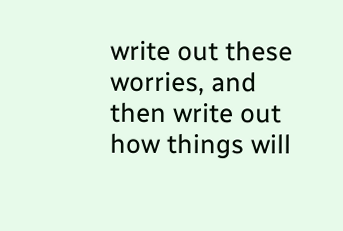write out these worries, and then write out how things will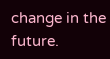change in the future.